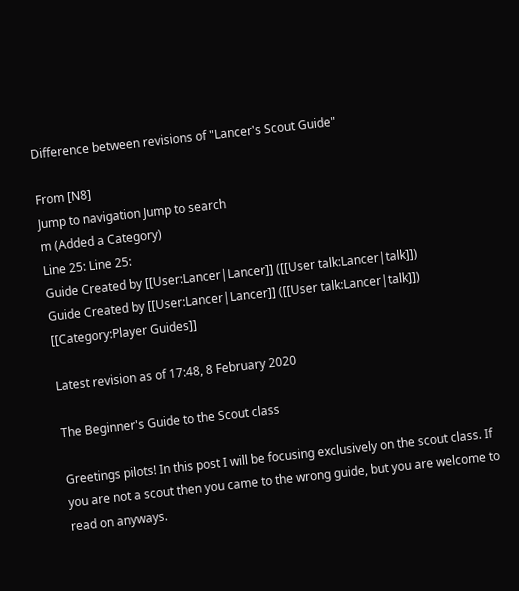Difference between revisions of "Lancer's Scout Guide"

From [N8]
Jump to navigation Jump to search
m (Added a Category)
Line 25: Line 25:
Guide Created by [[User:Lancer|Lancer]] ([[User talk:Lancer|talk]])
Guide Created by [[User:Lancer|Lancer]] ([[User talk:Lancer|talk]])
[[Category:Player Guides]]

Latest revision as of 17:48, 8 February 2020

The Beginner's Guide to the Scout class

Greetings pilots! In this post I will be focusing exclusively on the scout class. If you are not a scout then you came to the wrong guide, but you are welcome to read on anyways.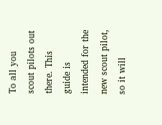To all you scout pilots out there. This guide is intended for the new scout pilot, so it will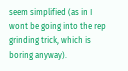seem simplified (as in I wont be going into the rep grinding trick, which is boring anyway).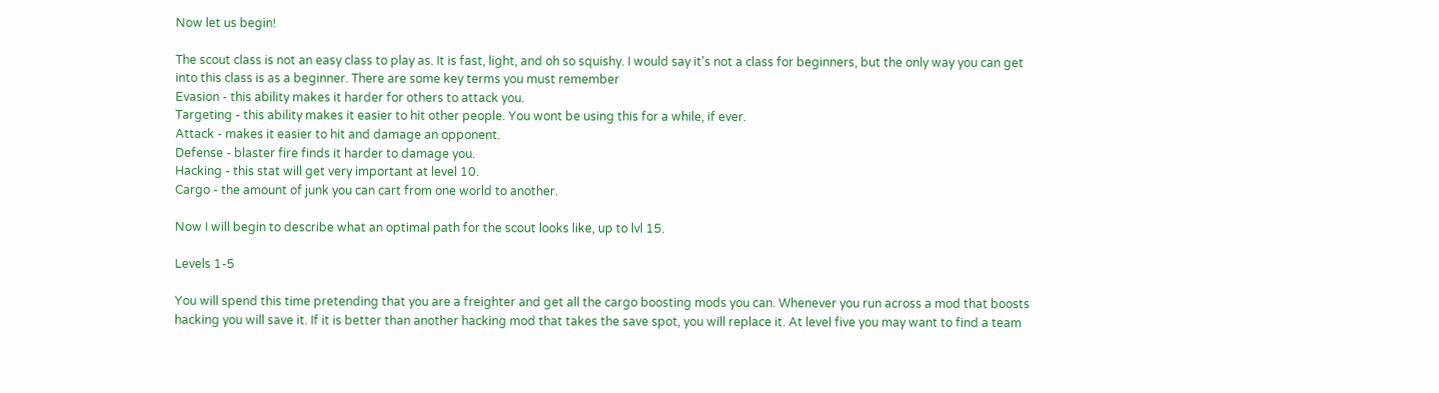Now let us begin!

The scout class is not an easy class to play as. It is fast, light, and oh so squishy. I would say it's not a class for beginners, but the only way you can get into this class is as a beginner. There are some key terms you must remember
Evasion - this ability makes it harder for others to attack you.
Targeting - this ability makes it easier to hit other people. You wont be using this for a while, if ever.
Attack - makes it easier to hit and damage an opponent.
Defense - blaster fire finds it harder to damage you.
Hacking - this stat will get very important at level 10.
Cargo - the amount of junk you can cart from one world to another.

Now I will begin to describe what an optimal path for the scout looks like, up to lvl 15.

Levels 1-5

You will spend this time pretending that you are a freighter and get all the cargo boosting mods you can. Whenever you run across a mod that boosts hacking you will save it. If it is better than another hacking mod that takes the save spot, you will replace it. At level five you may want to find a team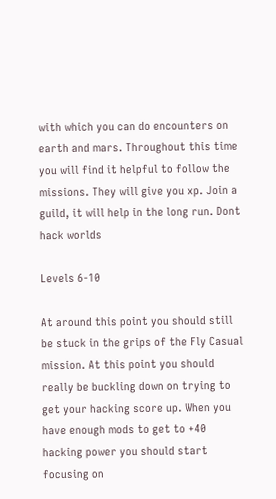with which you can do encounters on earth and mars. Throughout this time you will find it helpful to follow the missions. They will give you xp. Join a guild, it will help in the long run. Dont hack worlds

Levels 6-10

At around this point you should still be stuck in the grips of the Fly Casual mission. At this point you should really be buckling down on trying to get your hacking score up. When you have enough mods to get to +40 hacking power you should start focusing on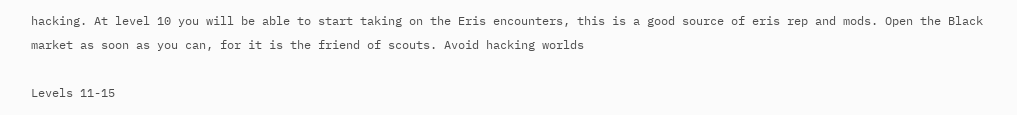hacking. At level 10 you will be able to start taking on the Eris encounters, this is a good source of eris rep and mods. Open the Black market as soon as you can, for it is the friend of scouts. Avoid hacking worlds

Levels 11-15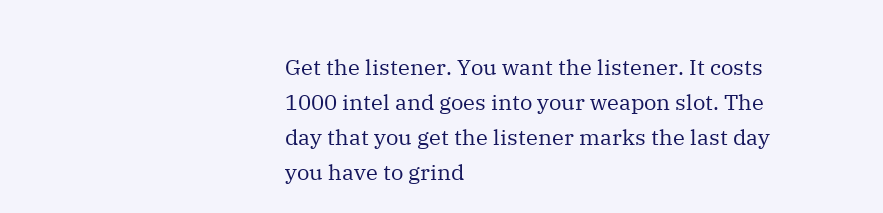Get the listener. You want the listener. It costs 1000 intel and goes into your weapon slot. The day that you get the listener marks the last day you have to grind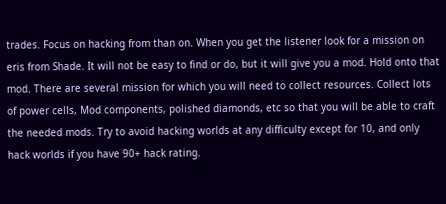trades. Focus on hacking from than on. When you get the listener look for a mission on eris from Shade. It will not be easy to find or do, but it will give you a mod. Hold onto that mod. There are several mission for which you will need to collect resources. Collect lots of power cells, Mod components, polished diamonds, etc so that you will be able to craft the needed mods. Try to avoid hacking worlds at any difficulty except for 10, and only hack worlds if you have 90+ hack rating.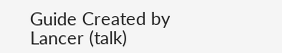Guide Created by Lancer (talk)